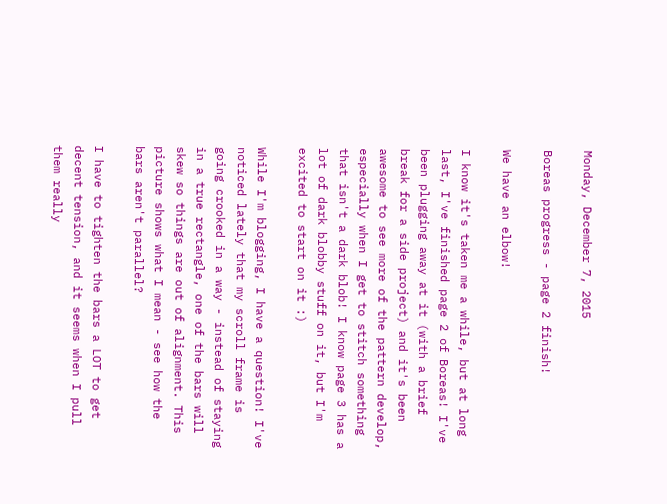Monday, December 7, 2015

Boreas progress - page 2 finish!

We have an elbow!

I know it's taken me a while, but at long last, I've finished page 2 of Boreas! I've been plugging away at it (with a brief break for a side project) and it's been awesome to see more of the pattern develop, especially when I get to stitch something that isn't a dark blob! I know page 3 has a lot of dark blobby stuff on it, but I'm excited to start on it :)

While I'm blogging, I have a question! I've noticed lately that my scroll frame is going crooked in a way - instead of staying in a true rectangle, one of the bars will skew so things are out of alignment. This picture shows what I mean - see how the bars aren't parallel?

I have to tighten the bars a LOT to get decent tension, and it seems when I pull them really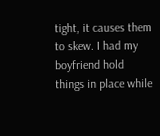tight, it causes them to skew. I had my boyfriend hold things in place while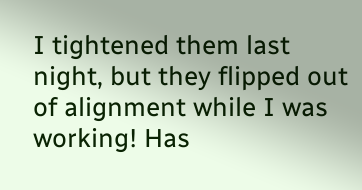I tightened them last night, but they flipped out of alignment while I was working! Has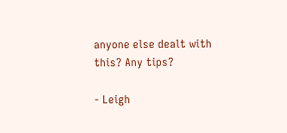anyone else dealt with this? Any tips?

- Leigh